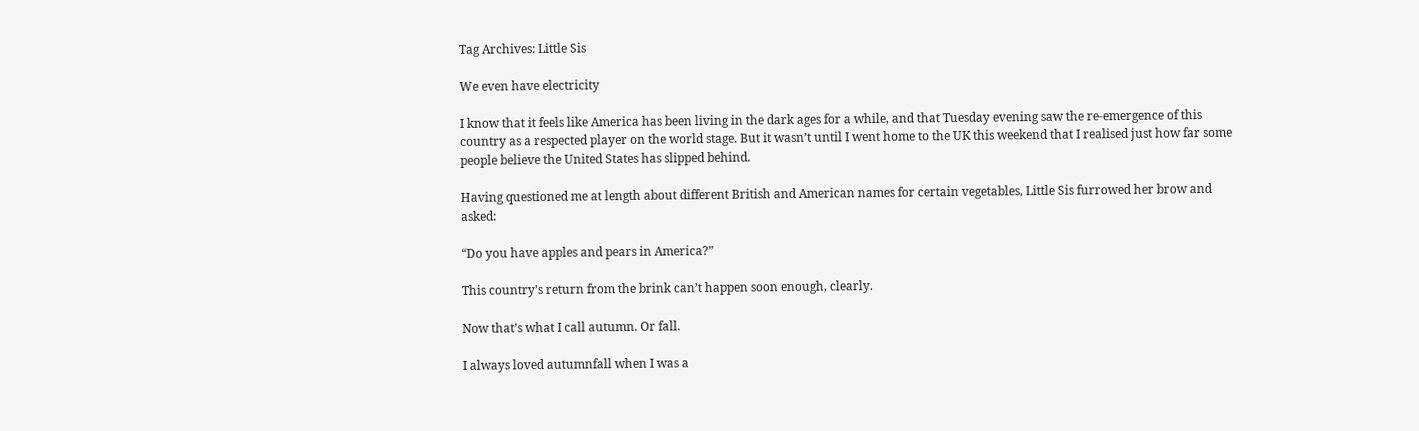Tag Archives: Little Sis

We even have electricity

I know that it feels like America has been living in the dark ages for a while, and that Tuesday evening saw the re-emergence of this country as a respected player on the world stage. But it wasn’t until I went home to the UK this weekend that I realised just how far some people believe the United States has slipped behind.

Having questioned me at length about different British and American names for certain vegetables, Little Sis furrowed her brow and asked:

“Do you have apples and pears in America?”

This country’s return from the brink can’t happen soon enough, clearly.

Now that’s what I call autumn. Or fall.

I always loved autumnfall when I was a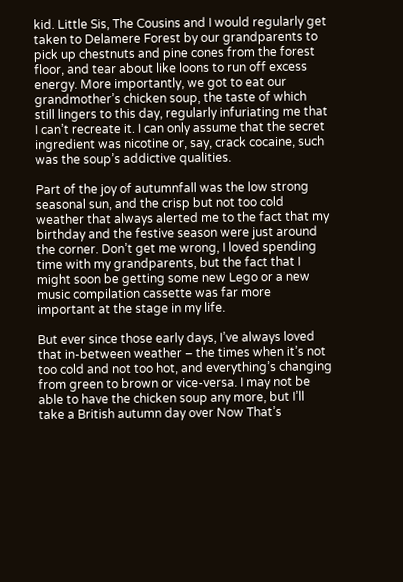kid. Little Sis, The Cousins and I would regularly get taken to Delamere Forest by our grandparents to pick up chestnuts and pine cones from the forest floor, and tear about like loons to run off excess energy. More importantly, we got to eat our grandmother’s chicken soup, the taste of which still lingers to this day, regularly infuriating me that I can’t recreate it. I can only assume that the secret ingredient was nicotine or, say, crack cocaine, such was the soup’s addictive qualities.

Part of the joy of autumnfall was the low strong seasonal sun, and the crisp but not too cold weather that always alerted me to the fact that my birthday and the festive season were just around the corner. Don’t get me wrong, I loved spending time with my grandparents, but the fact that I might soon be getting some new Lego or a new music compilation cassette was far more important at the stage in my life.

But ever since those early days, I’ve always loved that in-between weather – the times when it’s not too cold and not too hot, and everything’s changing from green to brown or vice-versa. I may not be able to have the chicken soup any more, but I’ll take a British autumn day over Now That’s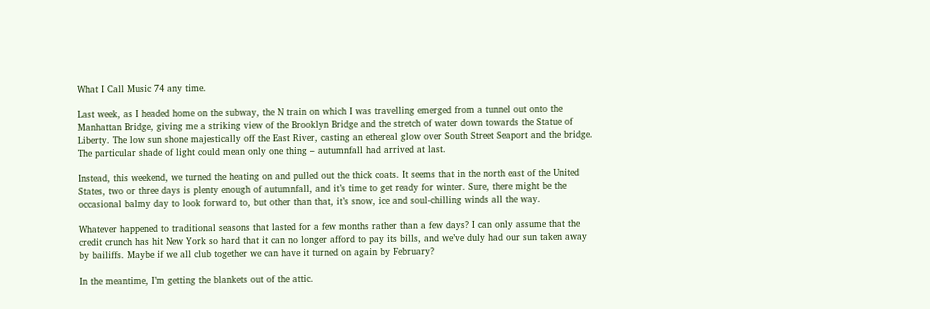What I Call Music 74 any time.

Last week, as I headed home on the subway, the N train on which I was travelling emerged from a tunnel out onto the Manhattan Bridge, giving me a striking view of the Brooklyn Bridge and the stretch of water down towards the Statue of Liberty. The low sun shone majestically off the East River, casting an ethereal glow over South Street Seaport and the bridge. The particular shade of light could mean only one thing – autumnfall had arrived at last.

Instead, this weekend, we turned the heating on and pulled out the thick coats. It seems that in the north east of the United States, two or three days is plenty enough of autumnfall, and it’s time to get ready for winter. Sure, there might be the occasional balmy day to look forward to, but other than that, it’s snow, ice and soul-chilling winds all the way.

Whatever happened to traditional seasons that lasted for a few months rather than a few days? I can only assume that the credit crunch has hit New York so hard that it can no longer afford to pay its bills, and we’ve duly had our sun taken away by bailiffs. Maybe if we all club together we can have it turned on again by February?

In the meantime, I’m getting the blankets out of the attic.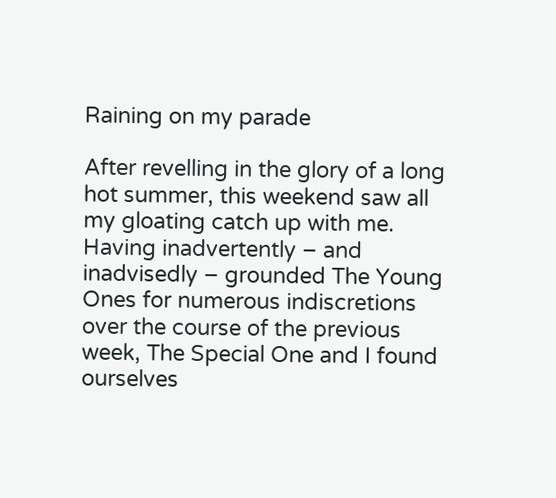Raining on my parade

After revelling in the glory of a long hot summer, this weekend saw all my gloating catch up with me. Having inadvertently – and inadvisedly – grounded The Young Ones for numerous indiscretions over the course of the previous week, The Special One and I found ourselves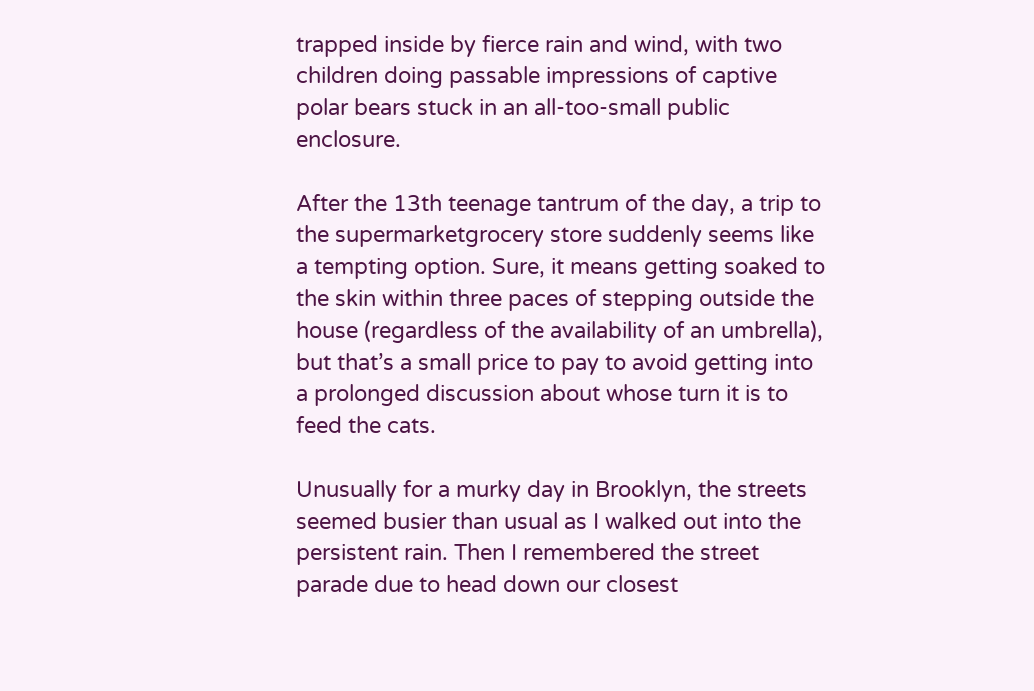trapped inside by fierce rain and wind, with two children doing passable impressions of captive polar bears stuck in an all-too-small public enclosure.

After the 13th teenage tantrum of the day, a trip to the supermarketgrocery store suddenly seems like a tempting option. Sure, it means getting soaked to the skin within three paces of stepping outside the house (regardless of the availability of an umbrella), but that’s a small price to pay to avoid getting into a prolonged discussion about whose turn it is to feed the cats.

Unusually for a murky day in Brooklyn, the streets seemed busier than usual as I walked out into the persistent rain. Then I remembered the street parade due to head down our closest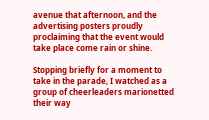avenue that afternoon, and the advertising posters proudly proclaiming that the event would take place come rain or shine.

Stopping briefly for a moment to take in the parade, I watched as a group of cheerleaders marionetted their way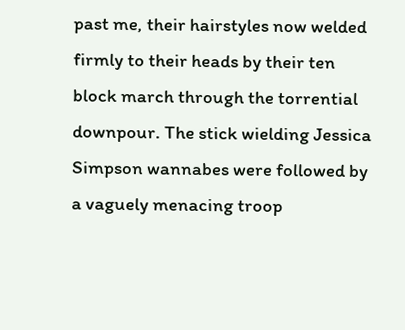past me, their hairstyles now welded firmly to their heads by their ten block march through the torrential downpour. The stick wielding Jessica Simpson wannabes were followed by a vaguely menacing troop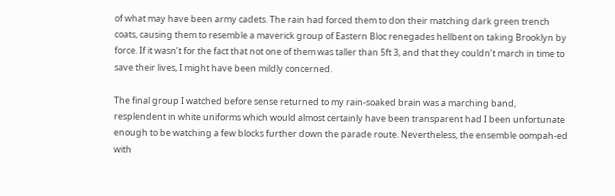of what may have been army cadets. The rain had forced them to don their matching dark green trench coats, causing them to resemble a maverick group of Eastern Bloc renegades hellbent on taking Brooklyn by force. If it wasn’t for the fact that not one of them was taller than 5ft 3, and that they couldn’t march in time to save their lives, I might have been mildly concerned.

The final group I watched before sense returned to my rain-soaked brain was a marching band, resplendent in white uniforms which would almost certainly have been transparent had I been unfortunate enough to be watching a few blocks further down the parade route. Nevertheless, the ensemble oompah-ed with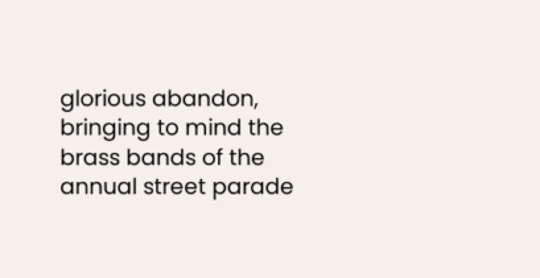glorious abandon, bringing to mind the brass bands of the annual street parade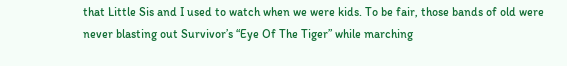that Little Sis and I used to watch when we were kids. To be fair, those bands of old were never blasting out Survivor’s “Eye Of The Tiger” while marching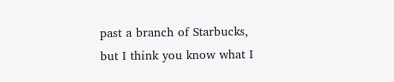past a branch of Starbucks, but I think you know what I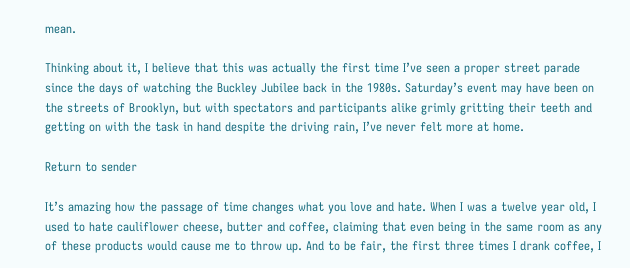mean.

Thinking about it, I believe that this was actually the first time I’ve seen a proper street parade since the days of watching the Buckley Jubilee back in the 1980s. Saturday’s event may have been on the streets of Brooklyn, but with spectators and participants alike grimly gritting their teeth and getting on with the task in hand despite the driving rain, I’ve never felt more at home.

Return to sender

It’s amazing how the passage of time changes what you love and hate. When I was a twelve year old, I used to hate cauliflower cheese, butter and coffee, claiming that even being in the same room as any of these products would cause me to throw up. And to be fair, the first three times I drank coffee, I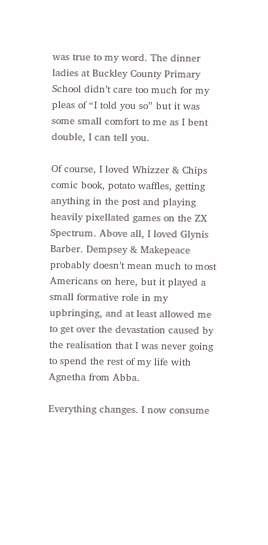was true to my word. The dinner ladies at Buckley County Primary School didn’t care too much for my pleas of “I told you so” but it was some small comfort to me as I bent double, I can tell you.

Of course, I loved Whizzer & Chips comic book, potato waffles, getting anything in the post and playing heavily pixellated games on the ZX Spectrum. Above all, I loved Glynis Barber. Dempsey & Makepeace probably doesn’t mean much to most Americans on here, but it played a small formative role in my upbringing, and at least allowed me to get over the devastation caused by the realisation that I was never going to spend the rest of my life with Agnetha from Abba.

Everything changes. I now consume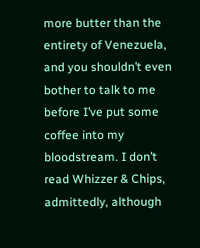more butter than the entirety of Venezuela, and you shouldn’t even bother to talk to me before I’ve put some coffee into my bloodstream. I don’t read Whizzer & Chips, admittedly, although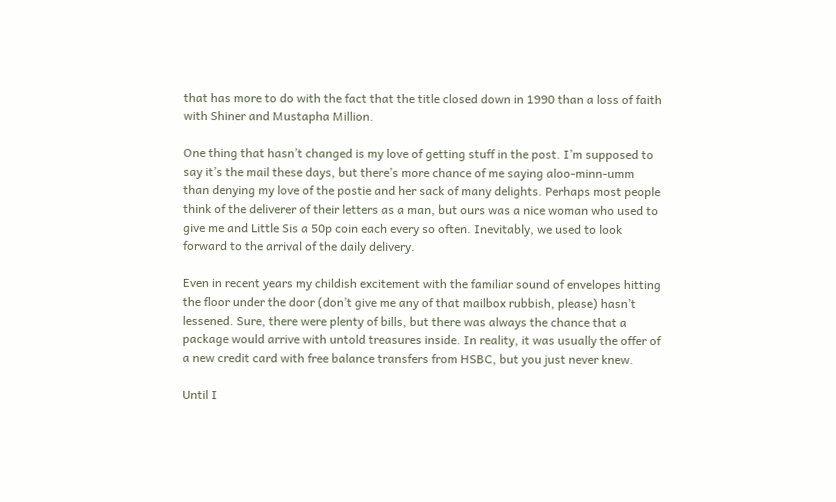that has more to do with the fact that the title closed down in 1990 than a loss of faith with Shiner and Mustapha Million.

One thing that hasn’t changed is my love of getting stuff in the post. I’m supposed to say it’s the mail these days, but there’s more chance of me saying aloo-minn-umm than denying my love of the postie and her sack of many delights. Perhaps most people think of the deliverer of their letters as a man, but ours was a nice woman who used to give me and Little Sis a 50p coin each every so often. Inevitably, we used to look forward to the arrival of the daily delivery.

Even in recent years my childish excitement with the familiar sound of envelopes hitting the floor under the door (don’t give me any of that mailbox rubbish, please) hasn’t lessened. Sure, there were plenty of bills, but there was always the chance that a package would arrive with untold treasures inside. In reality, it was usually the offer of a new credit card with free balance transfers from HSBC, but you just never knew.

Until I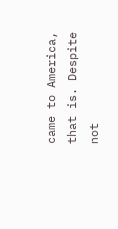came to America, that is. Despite not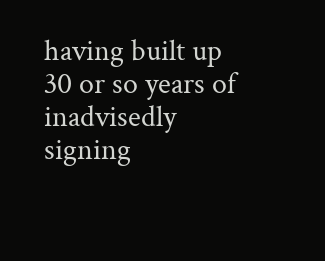having built up 30 or so years of inadvisedly signing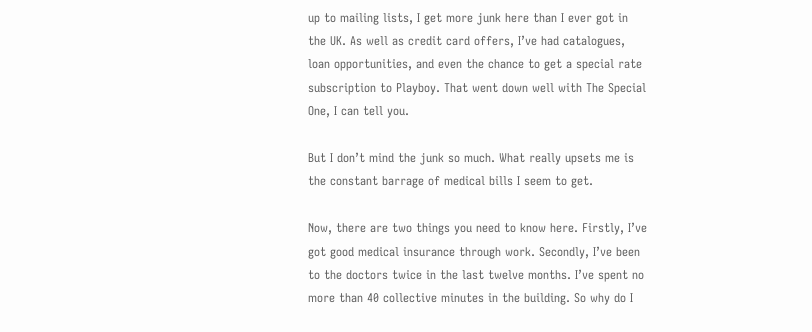up to mailing lists, I get more junk here than I ever got in the UK. As well as credit card offers, I’ve had catalogues, loan opportunities, and even the chance to get a special rate subscription to Playboy. That went down well with The Special One, I can tell you.

But I don’t mind the junk so much. What really upsets me is the constant barrage of medical bills I seem to get.

Now, there are two things you need to know here. Firstly, I’ve got good medical insurance through work. Secondly, I’ve been to the doctors twice in the last twelve months. I’ve spent no more than 40 collective minutes in the building. So why do I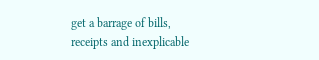get a barrage of bills, receipts and inexplicable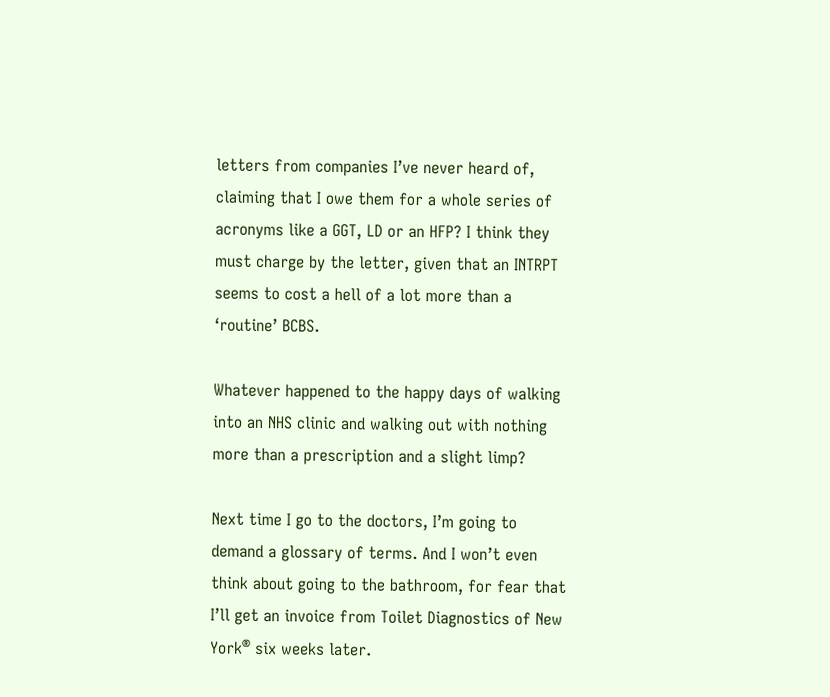letters from companies I’ve never heard of, claiming that I owe them for a whole series of acronyms like a GGT, LD or an HFP? I think they must charge by the letter, given that an INTRPT seems to cost a hell of a lot more than a ‘routine’ BCBS.

Whatever happened to the happy days of walking into an NHS clinic and walking out with nothing more than a prescription and a slight limp?

Next time I go to the doctors, I’m going to demand a glossary of terms. And I won’t even think about going to the bathroom, for fear that I’ll get an invoice from Toilet Diagnostics of New York® six weeks later.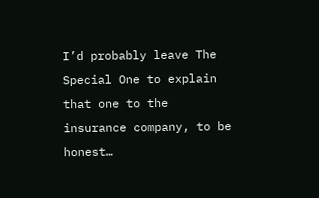I’d probably leave The Special One to explain that one to the insurance company, to be honest…